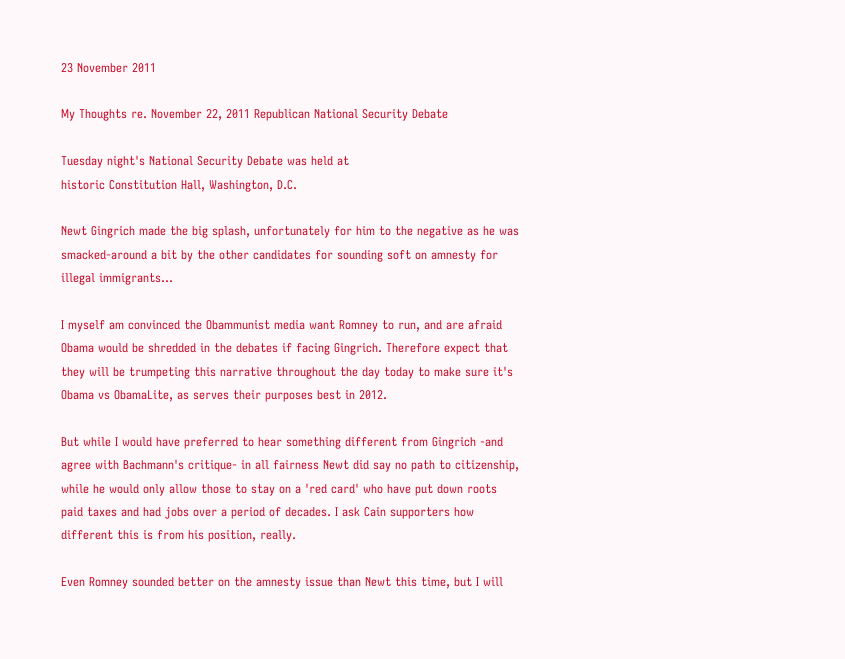23 November 2011

My Thoughts re. November 22, 2011 Republican National Security Debate

Tuesday night's National Security Debate was held at
historic Constitution Hall, Washington, D.C.

Newt Gingrich made the big splash, unfortunately for him to the negative as he was smacked-around a bit by the other candidates for sounding soft on amnesty for illegal immigrants...

I myself am convinced the Obammunist media want Romney to run, and are afraid Obama would be shredded in the debates if facing Gingrich. Therefore expect that they will be trumpeting this narrative throughout the day today to make sure it's Obama vs ObamaLite, as serves their purposes best in 2012.

But while I would have preferred to hear something different from Gingrich -and agree with Bachmann's critique- in all fairness Newt did say no path to citizenship, while he would only allow those to stay on a 'red card' who have put down roots paid taxes and had jobs over a period of decades. I ask Cain supporters how different this is from his position, really.

Even Romney sounded better on the amnesty issue than Newt this time, but I will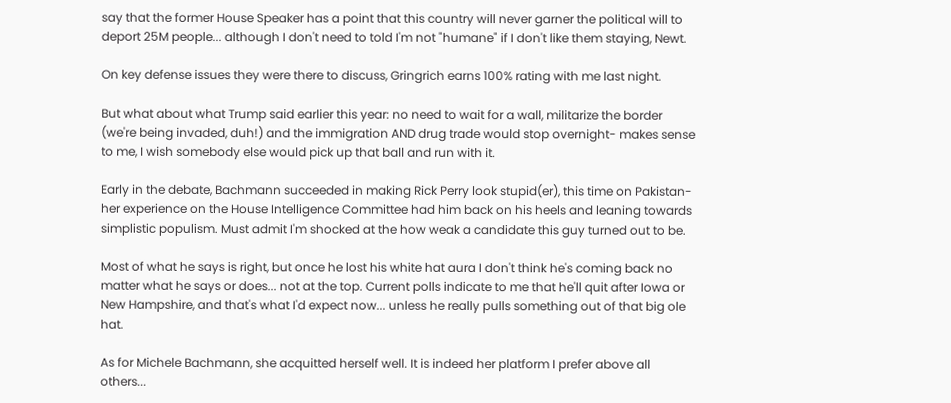say that the former House Speaker has a point that this country will never garner the political will to deport 25M people... although I don't need to told I'm not "humane" if I don't like them staying, Newt.

On key defense issues they were there to discuss, Gringrich earns 100% rating with me last night.

But what about what Trump said earlier this year: no need to wait for a wall, militarize the border (we're being invaded, duh!) and the immigration AND drug trade would stop overnight- makes sense to me, I wish somebody else would pick up that ball and run with it.

Early in the debate, Bachmann succeeded in making Rick Perry look stupid(er), this time on Pakistan- her experience on the House Intelligence Committee had him back on his heels and leaning towards simplistic populism. Must admit I'm shocked at the how weak a candidate this guy turned out to be.

Most of what he says is right, but once he lost his white hat aura I don't think he's coming back no matter what he says or does... not at the top. Current polls indicate to me that he'll quit after Iowa or New Hampshire, and that's what I'd expect now... unless he really pulls something out of that big ole hat.

As for Michele Bachmann, she acquitted herself well. It is indeed her platform I prefer above all others...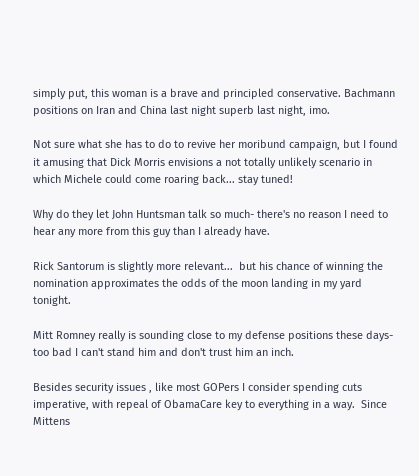simply put, this woman is a brave and principled conservative. Bachmann positions on Iran and China last night superb last night, imo.

Not sure what she has to do to revive her moribund campaign, but I found it amusing that Dick Morris envisions a not totally unlikely scenario in which Michele could come roaring back... stay tuned!

Why do they let John Huntsman talk so much- there's no reason I need to hear any more from this guy than I already have.

Rick Santorum is slightly more relevant...  but his chance of winning the nomination approximates the odds of the moon landing in my yard tonight.

Mitt Romney really is sounding close to my defense positions these days- too bad I can't stand him and don't trust him an inch.

Besides security issues , like most GOPers I consider spending cuts imperative, with repeal of ObamaCare key to everything in a way.  Since Mittens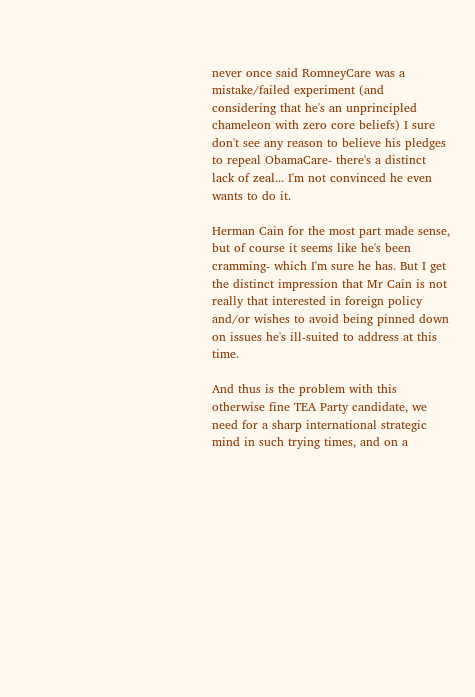never once said RomneyCare was a mistake/failed experiment (and considering that he's an unprincipled chameleon with zero core beliefs) I sure don't see any reason to believe his pledges to repeal ObamaCare- there's a distinct lack of zeal... I'm not convinced he even wants to do it.

Herman Cain for the most part made sense, but of course it seems like he's been cramming- which I'm sure he has. But I get the distinct impression that Mr Cain is not really that interested in foreign policy and/or wishes to avoid being pinned down on issues he's ill-suited to address at this time.

And thus is the problem with this otherwise fine TEA Party candidate, we need for a sharp international strategic mind in such trying times, and on a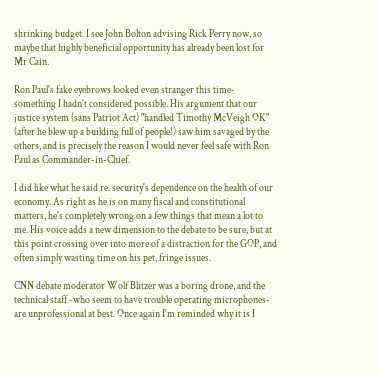shrinking budget. I see John Bolton advising Rick Perry now, so maybe that highly beneficial opportunity has already been lost for Mr Cain.

Ron Paul's fake eyebrows looked even stranger this time- something I hadn't considered possible. His argument that our justice system (sans Patriot Act) "handled Timothy McVeigh OK" (after he blew up a building full of people!) saw him savaged by the others, and is precisely the reason I would never feel safe with Ron Paul as Commander-in-Chief.

I did like what he said re. security's dependence on the health of our economy. As right as he is on many fiscal and constitutional matters, he's completely wrong on a few things that mean a lot to me. His voice adds a new dimension to the debate to be sure, but at this point crossing over into more of a distraction for the GOP, and often simply wasting time on his pet, fringe issues.

CNN debate moderator Wolf Blitzer was a boring drone, and the technical staff -who seem to have trouble operating microphones- are unprofessional at best. Once again I'm reminded why it is I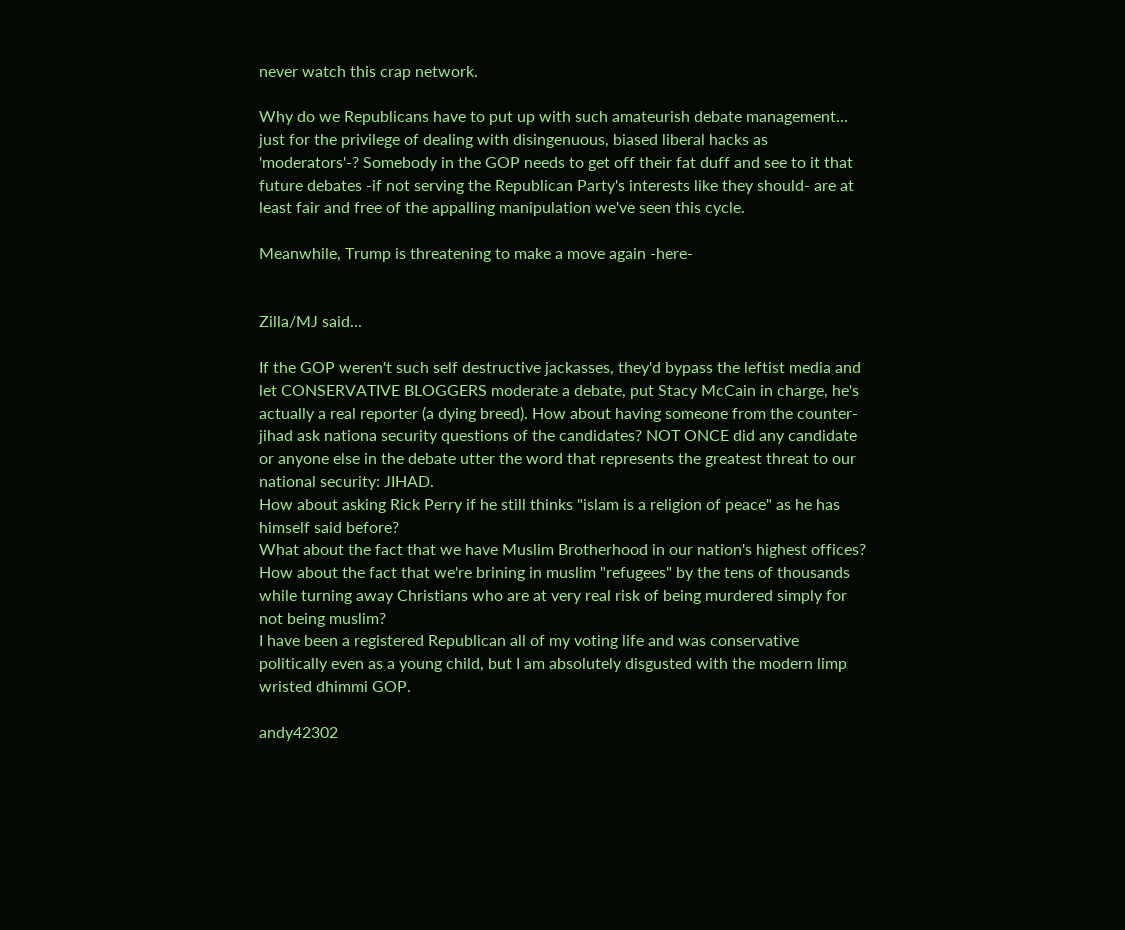never watch this crap network.

Why do we Republicans have to put up with such amateurish debate management... just for the privilege of dealing with disingenuous, biased liberal hacks as 'moderators'-? Somebody in the GOP needs to get off their fat duff and see to it that future debates -if not serving the Republican Party's interests like they should- are at least fair and free of the appalling manipulation we've seen this cycle.

Meanwhile, Trump is threatening to make a move again -here-


Zilla/MJ said...

If the GOP weren't such self destructive jackasses, they'd bypass the leftist media and let CONSERVATIVE BLOGGERS moderate a debate, put Stacy McCain in charge, he's actually a real reporter (a dying breed). How about having someone from the counter-jihad ask nationa security questions of the candidates? NOT ONCE did any candidate or anyone else in the debate utter the word that represents the greatest threat to our national security: JIHAD.
How about asking Rick Perry if he still thinks "islam is a religion of peace" as he has himself said before?
What about the fact that we have Muslim Brotherhood in our nation's highest offices? How about the fact that we're brining in muslim "refugees" by the tens of thousands while turning away Christians who are at very real risk of being murdered simply for not being muslim?
I have been a registered Republican all of my voting life and was conservative politically even as a young child, but I am absolutely disgusted with the modern limp wristed dhimmi GOP.

andy42302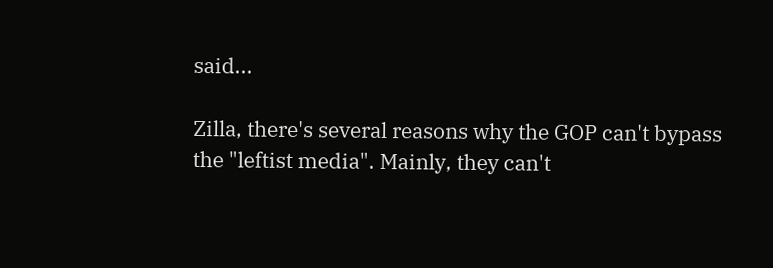said...

Zilla, there's several reasons why the GOP can't bypass the "leftist media". Mainly, they can't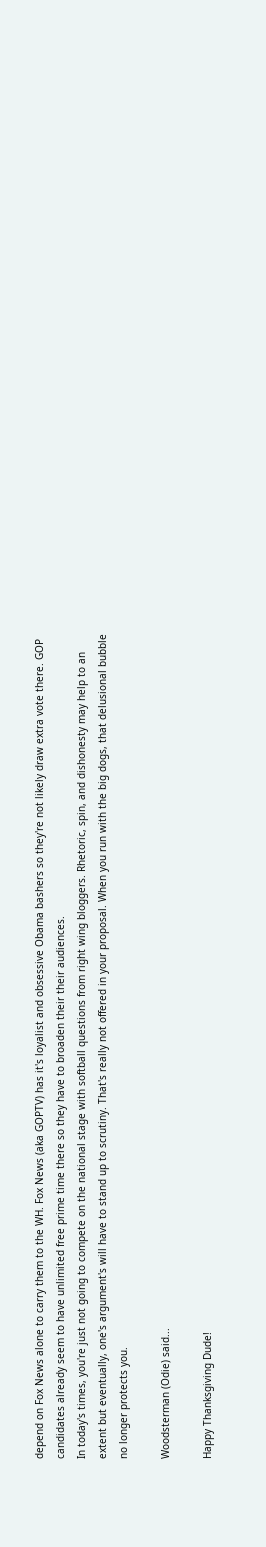depend on Fox News alone to carry them to the WH. Fox News (aka GOPTV) has it's loyalist and obsessive Obama bashers so they're not likely draw extra vote there. GOP candidates already seem to have unlimited free prime time there so they have to broaden their their audiences.
In today's times, you're just not going to compete on the national stage with softball questions from right wing bloggers. Rhetoric, spin, and dishonesty may help to an extent but eventually, one's argument's will have to stand up to scrutiny. That's really not offered in your proposal. When you run with the big dogs, that delusional bubble no longer protects you.

Woodsterman (Odie) said...

Happy Thanksgiving Dude!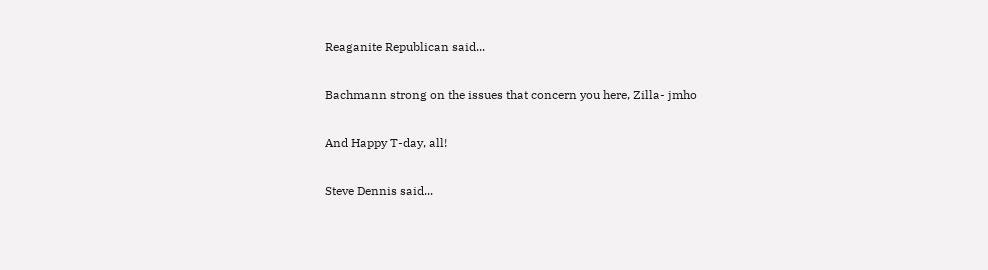Reaganite Republican said...

Bachmann strong on the issues that concern you here, Zilla- jmho

And Happy T-day, all!

Steve Dennis said...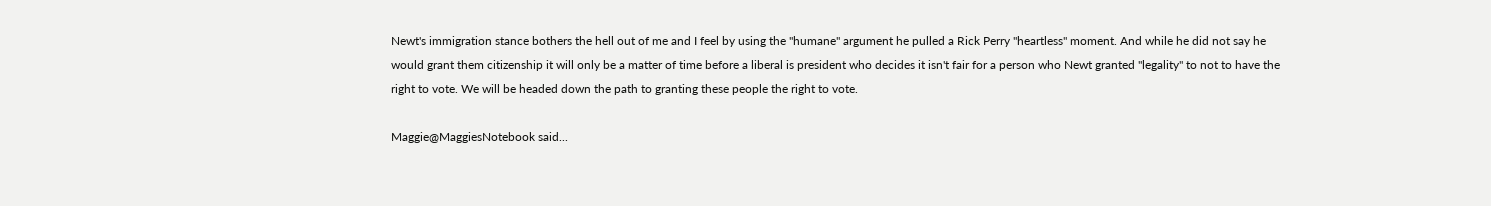Newt's immigration stance bothers the hell out of me and I feel by using the "humane" argument he pulled a Rick Perry "heartless" moment. And while he did not say he would grant them citizenship it will only be a matter of time before a liberal is president who decides it isn't fair for a person who Newt granted "legality" to not to have the right to vote. We will be headed down the path to granting these people the right to vote.

Maggie@MaggiesNotebook said...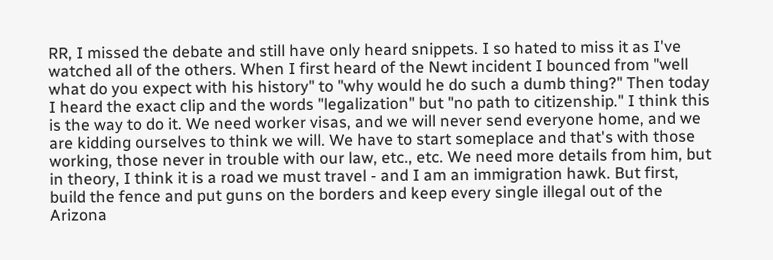RR, I missed the debate and still have only heard snippets. I so hated to miss it as I've watched all of the others. When I first heard of the Newt incident I bounced from "well what do you expect with his history" to "why would he do such a dumb thing?" Then today I heard the exact clip and the words "legalization" but "no path to citizenship." I think this is the way to do it. We need worker visas, and we will never send everyone home, and we are kidding ourselves to think we will. We have to start someplace and that's with those working, those never in trouble with our law, etc., etc. We need more details from him, but in theory, I think it is a road we must travel - and I am an immigration hawk. But first, build the fence and put guns on the borders and keep every single illegal out of the Arizona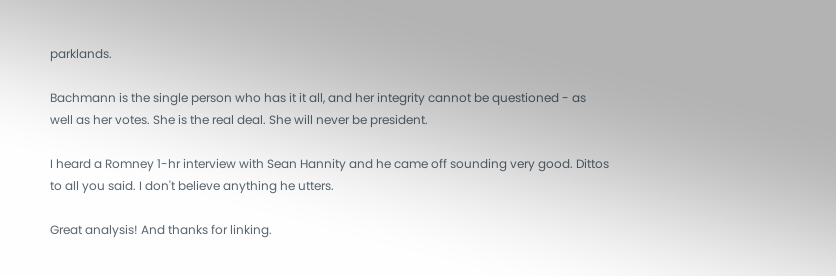parklands.

Bachmann is the single person who has it it all, and her integrity cannot be questioned - as well as her votes. She is the real deal. She will never be president.

I heard a Romney 1-hr interview with Sean Hannity and he came off sounding very good. Dittos to all you said. I don't believe anything he utters.

Great analysis! And thanks for linking.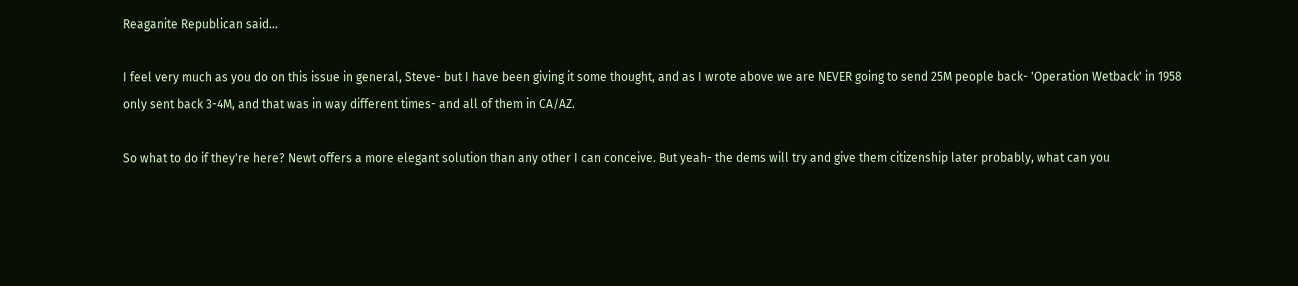Reaganite Republican said...

I feel very much as you do on this issue in general, Steve- but I have been giving it some thought, and as I wrote above we are NEVER going to send 25M people back- 'Operation Wetback' in 1958 only sent back 3-4M, and that was in way different times- and all of them in CA/AZ.

So what to do if they're here? Newt offers a more elegant solution than any other I can conceive. But yeah- the dems will try and give them citizenship later probably, what can you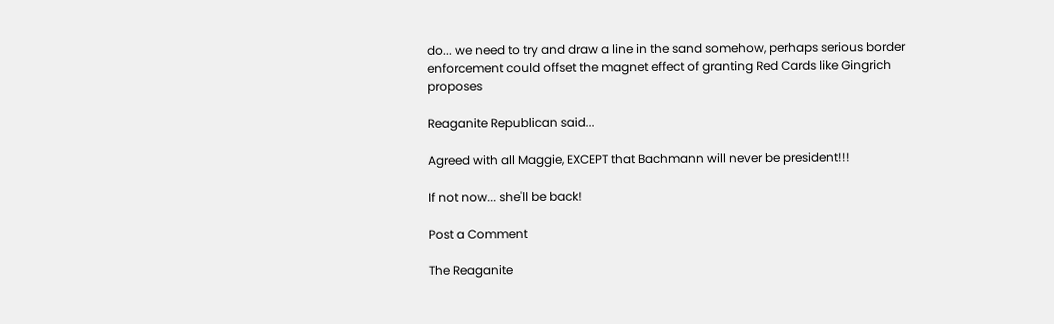do... we need to try and draw a line in the sand somehow, perhaps serious border enforcement could offset the magnet effect of granting Red Cards like Gingrich proposes

Reaganite Republican said...

Agreed with all Maggie, EXCEPT that Bachmann will never be president!!!

If not now... she'll be back!

Post a Comment

The Reaganite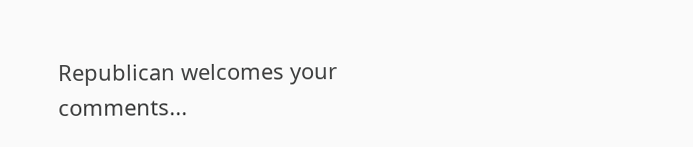Republican welcomes your comments...